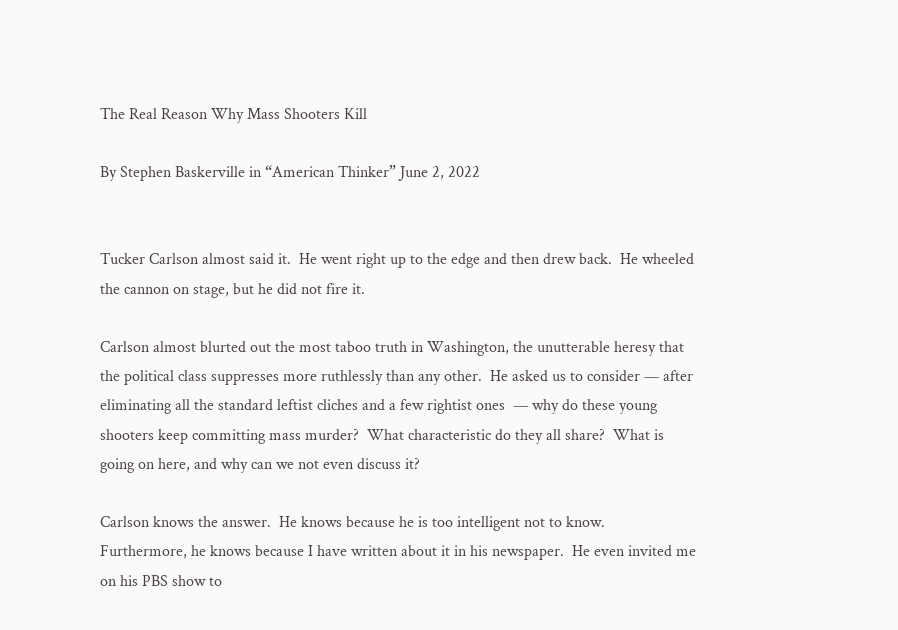The Real Reason Why Mass Shooters Kill

By Stephen Baskerville in “American Thinker” June 2, 2022


Tucker Carlson almost said it.  He went right up to the edge and then drew back.  He wheeled the cannon on stage, but he did not fire it.

Carlson almost blurted out the most taboo truth in Washington, the unutterable heresy that the political class suppresses more ruthlessly than any other.  He asked us to consider — after eliminating all the standard leftist cliches and a few rightist ones  — why do these young shooters keep committing mass murder?  What characteristic do they all share?  What is going on here, and why can we not even discuss it?

Carlson knows the answer.  He knows because he is too intelligent not to know.  Furthermore, he knows because I have written about it in his newspaper.  He even invited me on his PBS show to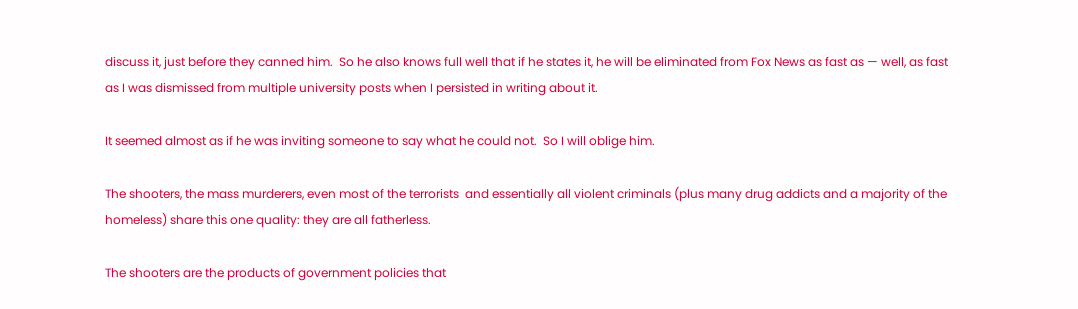discuss it, just before they canned him.  So he also knows full well that if he states it, he will be eliminated from Fox News as fast as — well, as fast as I was dismissed from multiple university posts when I persisted in writing about it.

It seemed almost as if he was inviting someone to say what he could not.  So I will oblige him.

The shooters, the mass murderers, even most of the terrorists  and essentially all violent criminals (plus many drug addicts and a majority of the homeless) share this one quality: they are all fatherless.

The shooters are the products of government policies that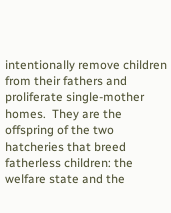intentionally remove children from their fathers and proliferate single-mother homes.  They are the offspring of the two hatcheries that breed fatherless children: the welfare state and the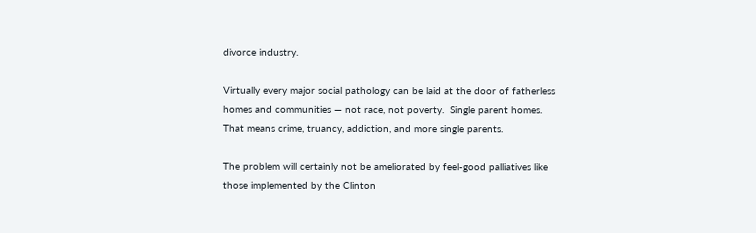divorce industry.

Virtually every major social pathology can be laid at the door of fatherless homes and communities — not race, not poverty.  Single parent homes.  That means crime, truancy, addiction, and more single parents.

The problem will certainly not be ameliorated by feel-good palliatives like those implemented by the Clinton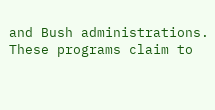and Bush administrations.  These programs claim to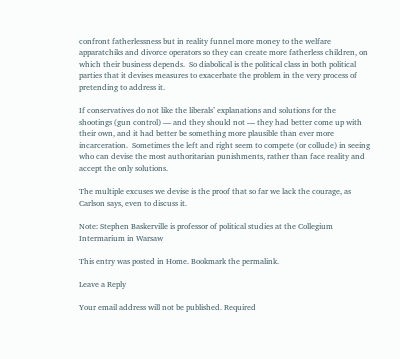confront fatherlessness but in reality funnel more money to the welfare apparatchiks and divorce operators so they can create more fatherless children, on which their business depends.  So diabolical is the political class in both political parties that it devises measures to exacerbate the problem in the very process of pretending to address it.

If conservatives do not like the liberals’ explanations and solutions for the shootings (gun control) — and they should not — they had better come up with their own, and it had better be something more plausible than ever more incarceration.  Sometimes the left and right seem to compete (or collude) in seeing who can devise the most authoritarian punishments, rather than face reality and accept the only solutions.

The multiple excuses we devise is the proof that so far we lack the courage, as Carlson says, even to discuss it.

Note: Stephen Baskerville is professor of political studies at the Collegium Intermarium in Warsaw

This entry was posted in Home. Bookmark the permalink.

Leave a Reply

Your email address will not be published. Required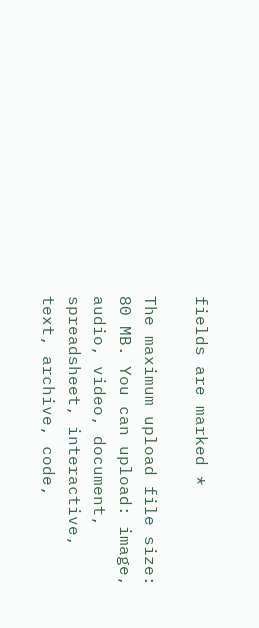fields are marked *

The maximum upload file size: 80 MB. You can upload: image, audio, video, document, spreadsheet, interactive, text, archive, code,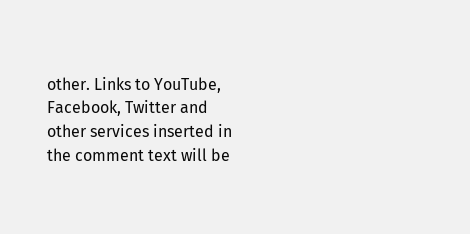other. Links to YouTube, Facebook, Twitter and other services inserted in the comment text will be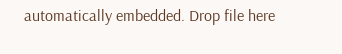automatically embedded. Drop file here